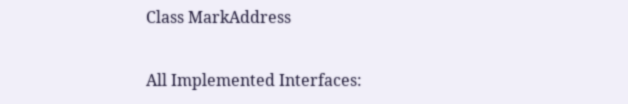Class MarkAddress

All Implemented Interfaces: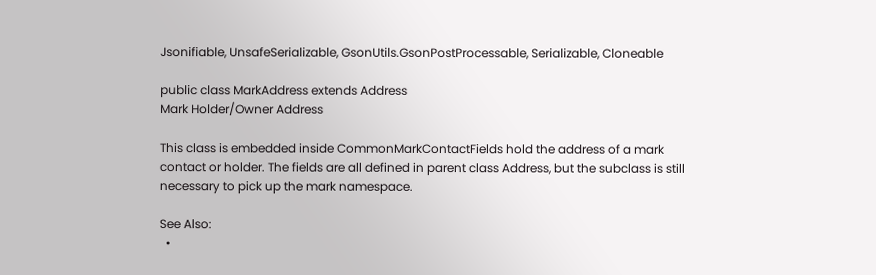Jsonifiable, UnsafeSerializable, GsonUtils.GsonPostProcessable, Serializable, Cloneable

public class MarkAddress extends Address
Mark Holder/Owner Address

This class is embedded inside CommonMarkContactFields hold the address of a mark contact or holder. The fields are all defined in parent class Address, but the subclass is still necessary to pick up the mark namespace.

See Also:
  •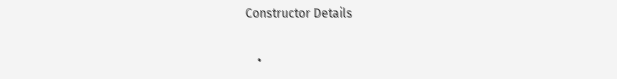Constructor Details

    •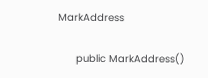MarkAddress

      public MarkAddress()